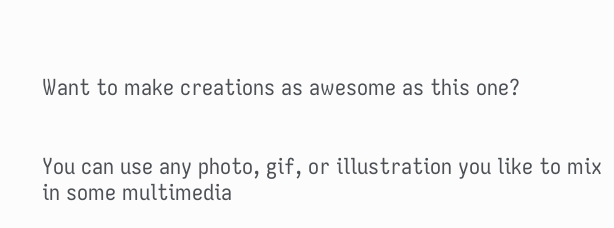Want to make creations as awesome as this one?


You can use any photo, gif, or illustration you like to mix in some multimedia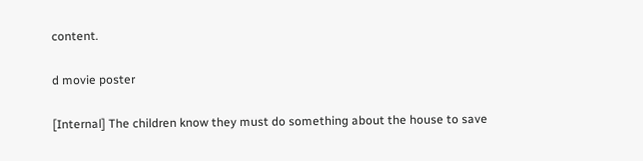content.

d movie poster

[Internal] The children know they must do something about the house to save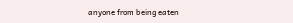anyone from being eaten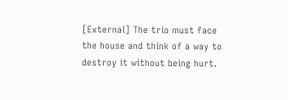[External] The trio must face the house and think of a way to destroy it without being hurt.